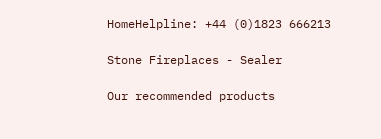HomeHelpline: +44 (0)1823 666213

Stone Fireplaces - Sealer

Our recommended products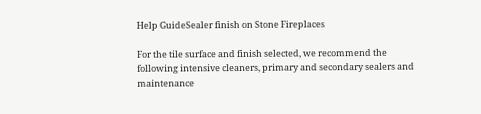Help GuideSealer finish on Stone Fireplaces

For the tile surface and finish selected, we recommend the following intensive cleaners, primary and secondary sealers and maintenance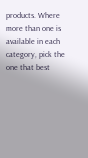products. Where more than one is available in each category, pick the one that best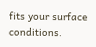fits your surface conditions.